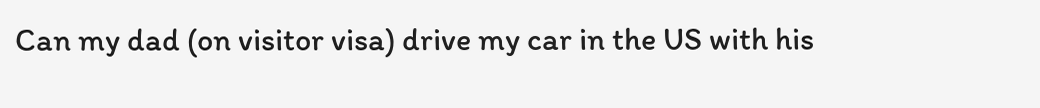Can my dad (on visitor visa) drive my car in the US with his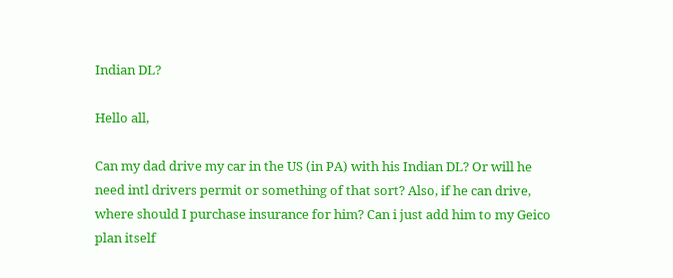Indian DL?

Hello all,

Can my dad drive my car in the US (in PA) with his Indian DL? Or will he need intl drivers permit or something of that sort? Also, if he can drive, where should I purchase insurance for him? Can i just add him to my Geico plan itself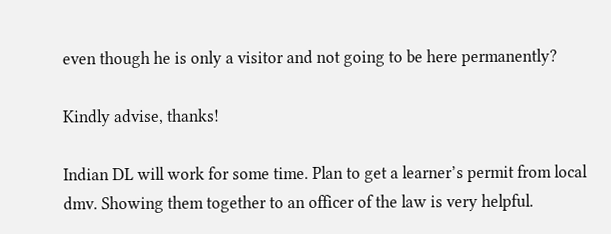even though he is only a visitor and not going to be here permanently?

Kindly advise, thanks!

Indian DL will work for some time. Plan to get a learner’s permit from local dmv. Showing them together to an officer of the law is very helpful.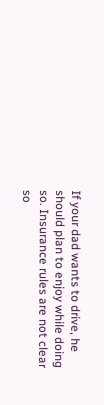If your dad wants to drive, he should plan to enjoy while doing so. Insurance rules are not clear so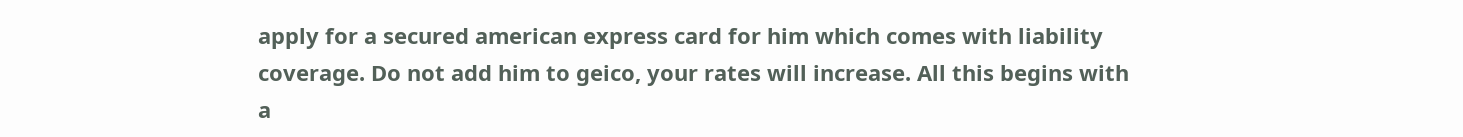apply for a secured american express card for him which comes with liability coverage. Do not add him to geico, your rates will increase. All this begins with a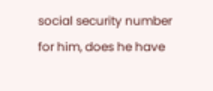social security number for him, does he have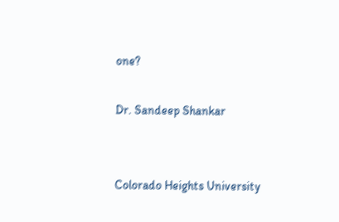one?

Dr. Sandeep Shankar


Colorado Heights University